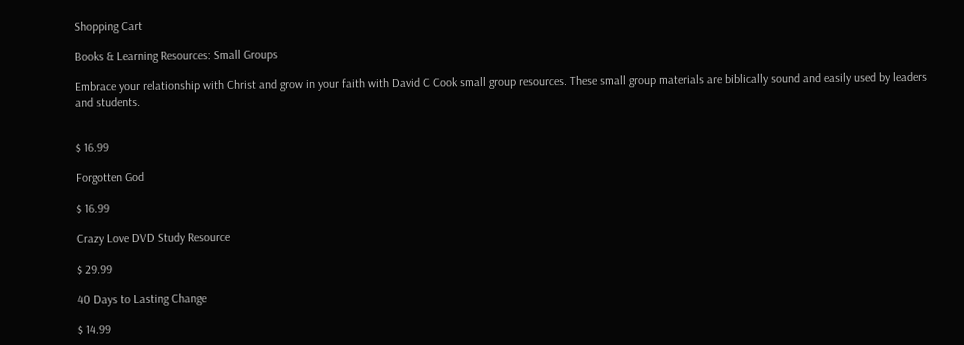Shopping Cart

Books & Learning Resources: Small Groups

Embrace your relationship with Christ and grow in your faith with David C Cook small group resources. These small group materials are biblically sound and easily used by leaders and students.


$ 16.99

Forgotten God

$ 16.99

Crazy Love DVD Study Resource

$ 29.99

40 Days to Lasting Change

$ 14.99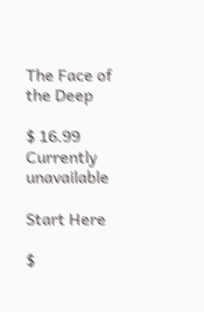The Face of the Deep

$ 16.99
Currently unavailable

Start Here

$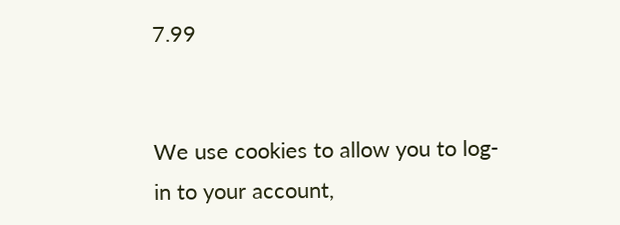7.99


We use cookies to allow you to log-in to your account,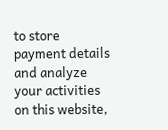to store payment details and analyze your activities on this website,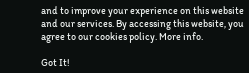and to improve your experience on this website and our services. By accessing this website, you agree to our cookies policy. More info.

Got It!